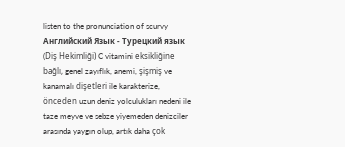listen to the pronunciation of scurvy
Английский Язык - Турецкий язык
(Diş Hekimliği) C vitamini eksikliğine bağlı, genel zayıflık, anemi, şişmiş ve kanamalı dişetleri ile karakterize, önceden uzun deniz yolculukları nedeni ile taze meyve ve sebze yiyemeden denizciler arasında yaygın olup, artık daha çok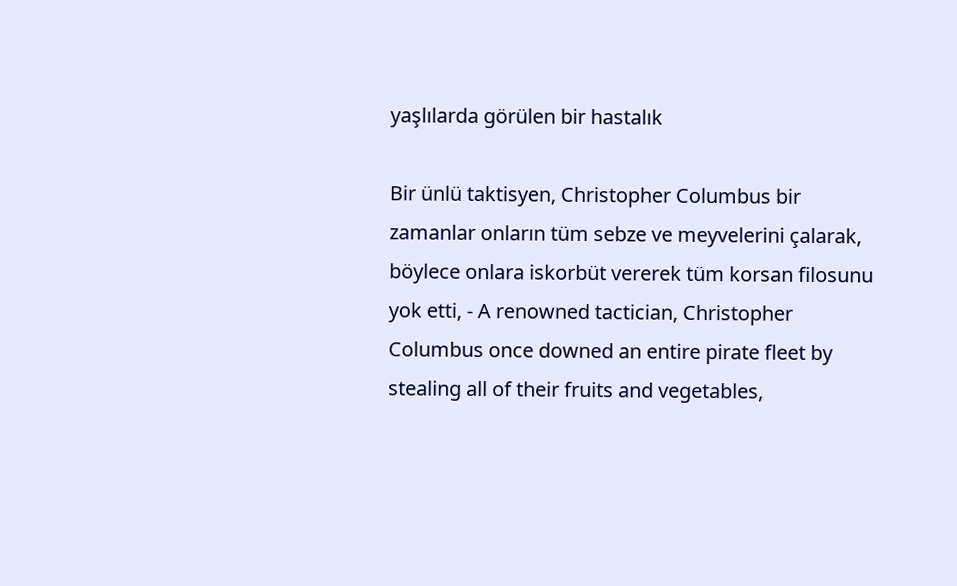yaşlılarda görülen bir hastalık

Bir ünlü taktisyen, Christopher Columbus bir zamanlar onların tüm sebze ve meyvelerini çalarak, böylece onlara iskorbüt vererek tüm korsan filosunu yok etti, - A renowned tactician, Christopher Columbus once downed an entire pirate fleet by stealing all of their fruits and vegetables,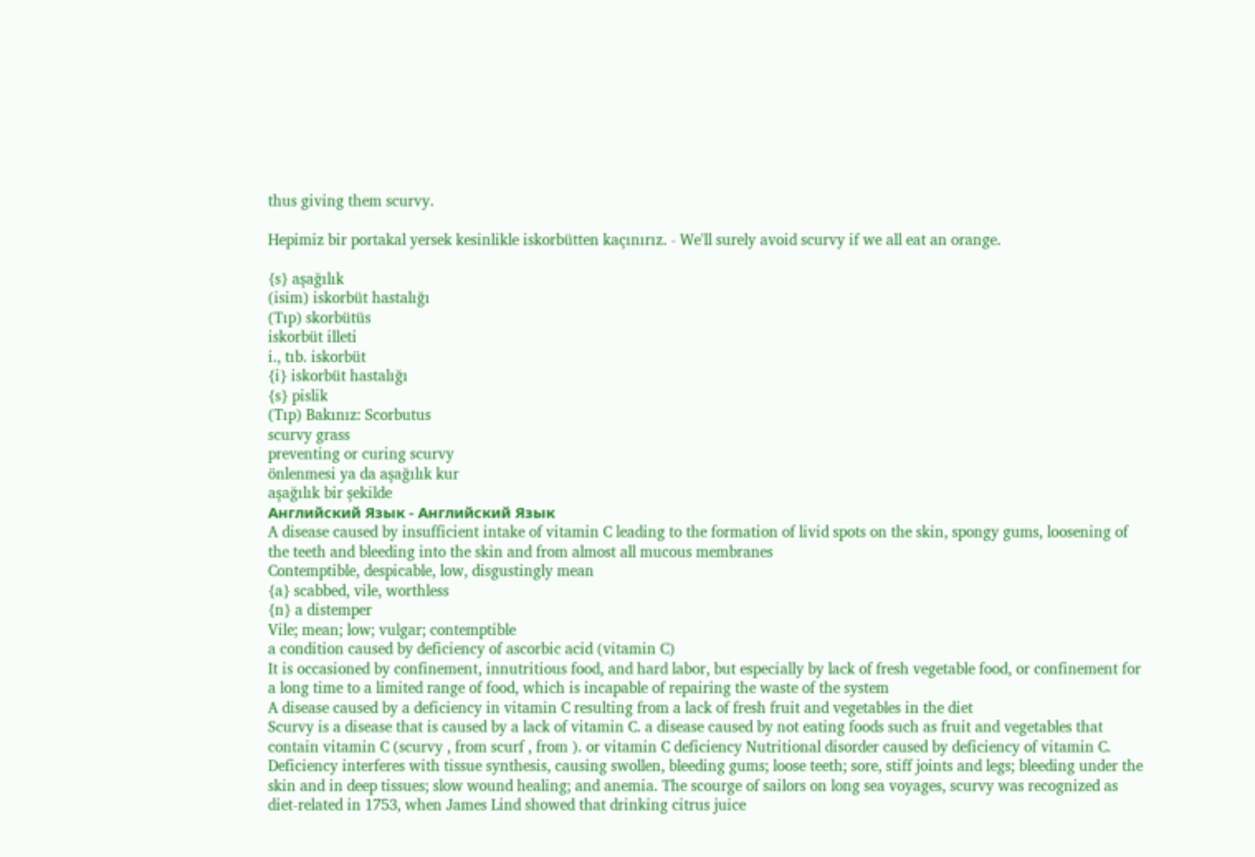thus giving them scurvy.

Hepimiz bir portakal yersek kesinlikle iskorbütten kaçınırız. - We'll surely avoid scurvy if we all eat an orange.

{s} aşağılık
(isim) iskorbüt hastalığı
(Tıp) skorbütüs
iskorbüt illeti
i., tıb. iskorbüt
{i} iskorbüt hastalığı
{s} pislik
(Tıp) Bakınız: Scorbutus
scurvy grass
preventing or curing scurvy
önlenmesi ya da aşağılık kur
aşağılık bir şekilde
Английский Язык - Английский Язык
A disease caused by insufficient intake of vitamin C leading to the formation of livid spots on the skin, spongy gums, loosening of the teeth and bleeding into the skin and from almost all mucous membranes
Contemptible, despicable, low, disgustingly mean
{a} scabbed, vile, worthless
{n} a distemper
Vile; mean; low; vulgar; contemptible
a condition caused by deficiency of ascorbic acid (vitamin C)
It is occasioned by confinement, innutritious food, and hard labor, but especially by lack of fresh vegetable food, or confinement for a long time to a limited range of food, which is incapable of repairing the waste of the system
A disease caused by a deficiency in vitamin C resulting from a lack of fresh fruit and vegetables in the diet
Scurvy is a disease that is caused by a lack of vitamin C. a disease caused by not eating foods such as fruit and vegetables that contain vitamin C (scurvy , from scurf , from ). or vitamin C deficiency Nutritional disorder caused by deficiency of vitamin C. Deficiency interferes with tissue synthesis, causing swollen, bleeding gums; loose teeth; sore, stiff joints and legs; bleeding under the skin and in deep tissues; slow wound healing; and anemia. The scourge of sailors on long sea voyages, scurvy was recognized as diet-related in 1753, when James Lind showed that drinking citrus juice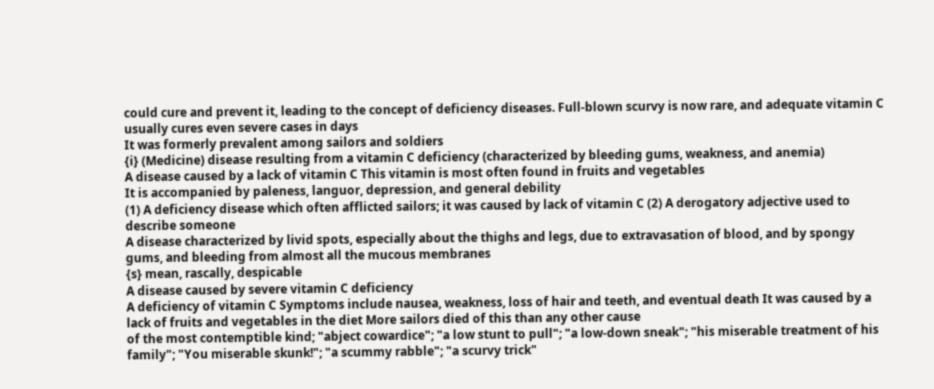could cure and prevent it, leading to the concept of deficiency diseases. Full-blown scurvy is now rare, and adequate vitamin C usually cures even severe cases in days
It was formerly prevalent among sailors and soldiers
{i} (Medicine) disease resulting from a vitamin C deficiency (characterized by bleeding gums, weakness, and anemia)
A disease caused by a lack of vitamin C This vitamin is most often found in fruits and vegetables
It is accompanied by paleness, languor, depression, and general debility
(1) A deficiency disease which often afflicted sailors; it was caused by lack of vitamin C (2) A derogatory adjective used to describe someone
A disease characterized by livid spots, especially about the thighs and legs, due to extravasation of blood, and by spongy gums, and bleeding from almost all the mucous membranes
{s} mean, rascally, despicable
A disease caused by severe vitamin C deficiency
A deficiency of vitamin C Symptoms include nausea, weakness, loss of hair and teeth, and eventual death It was caused by a lack of fruits and vegetables in the diet More sailors died of this than any other cause
of the most contemptible kind; "abject cowardice"; "a low stunt to pull"; "a low-down sneak"; "his miserable treatment of his family"; "You miserable skunk!"; "a scummy rabble"; "a scurvy trick"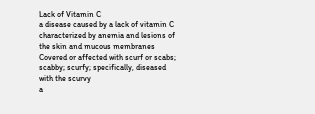Lack of Vitamin C
a disease caused by a lack of vitamin C characterized by anemia and lesions of the skin and mucous membranes
Covered or affected with scurf or scabs; scabby; scurfy; specifically, diseased with the scurvy
a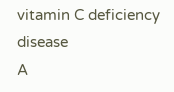vitamin C deficiency disease
A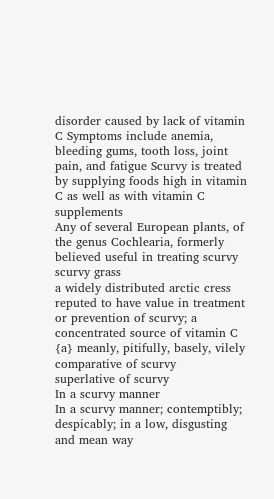disorder caused by lack of vitamin C Symptoms include anemia, bleeding gums, tooth loss, joint pain, and fatigue Scurvy is treated by supplying foods high in vitamin C as well as with vitamin C supplements
Any of several European plants, of the genus Cochlearia, formerly believed useful in treating scurvy
scurvy grass
a widely distributed arctic cress reputed to have value in treatment or prevention of scurvy; a concentrated source of vitamin C
{a} meanly, pitifully, basely, vilely
comparative of scurvy
superlative of scurvy
In a scurvy manner
In a scurvy manner; contemptibly; despicably; in a low, disgusting and mean way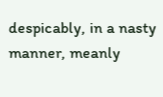despicably, in a nasty manner, meanly